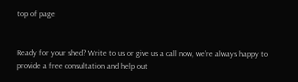top of page


Ready for your shed? Write to us or give us a call now, we’re always happy to provide a free consultation and help out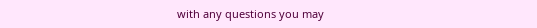with any questions you may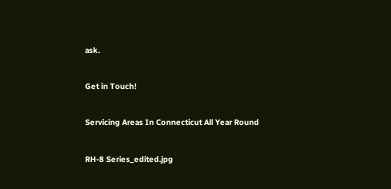ask.

Get in Touch!

Servicing Areas In Connecticut All Year Round

RH-8 Series_edited.jpg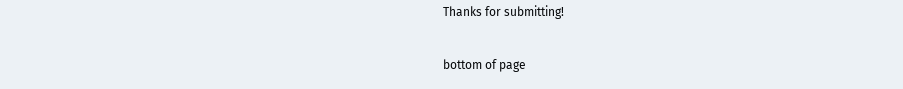Thanks for submitting!

bottom of page